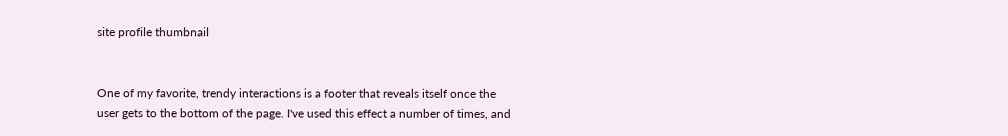site profile thumbnail


One of my favorite, trendy interactions is a footer that reveals itself once the user gets to the bottom of the page. I've used this effect a number of times, and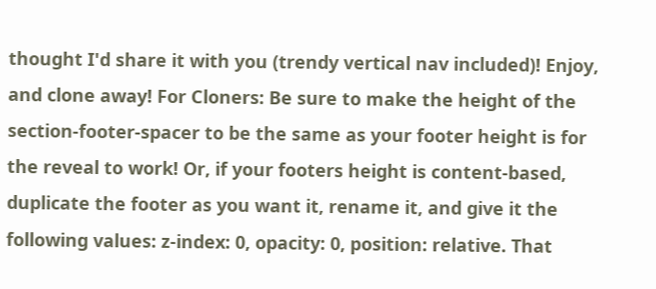thought I'd share it with you (trendy vertical nav included)! Enjoy, and clone away! For Cloners: Be sure to make the height of the section-footer-spacer to be the same as your footer height is for the reveal to work! Or, if your footers height is content-based, duplicate the footer as you want it, rename it, and give it the following values: z-index: 0, opacity: 0, position: relative. That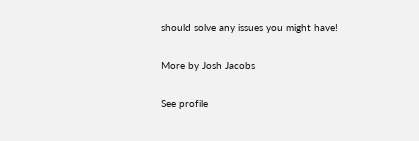should solve any issues you might have!

More by Josh Jacobs

See profile